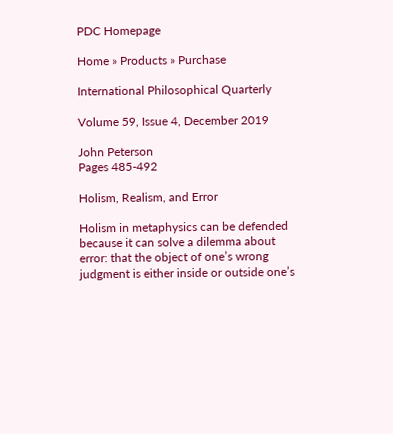PDC Homepage

Home » Products » Purchase

International Philosophical Quarterly

Volume 59, Issue 4, December 2019

John Peterson
Pages 485-492

Holism, Realism, and Error

Holism in metaphysics can be defended because it can solve a dilemma about error: that the object of one’s wrong judgment is either inside or outside one’s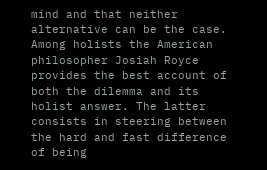mind and that neither alternative can be the case. Among holists the American philosopher Josiah Royce provides the best account of both the dilemma and its holist answer. The latter consists in steering between the hard and fast difference of being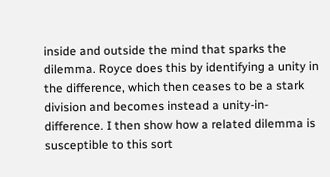inside and outside the mind that sparks the dilemma. Royce does this by identifying a unity in the difference, which then ceases to be a stark division and becomes instead a unity-in-difference. I then show how a related dilemma is susceptible to this sort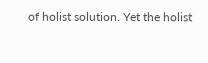of holist solution. Yet the holist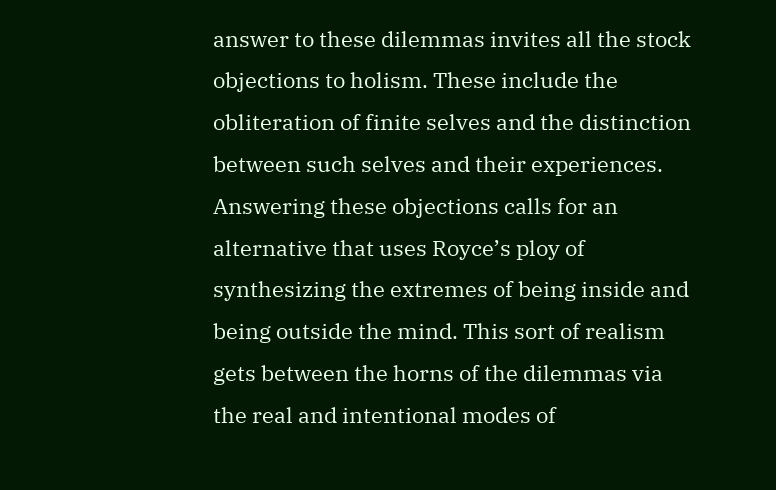answer to these dilemmas invites all the stock objections to holism. These include the obliteration of finite selves and the distinction between such selves and their experiences. Answering these objections calls for an alternative that uses Royce’s ploy of synthesizing the extremes of being inside and being outside the mind. This sort of realism gets between the horns of the dilemmas via the real and intentional modes of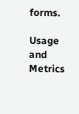forms.

Usage and Metrics